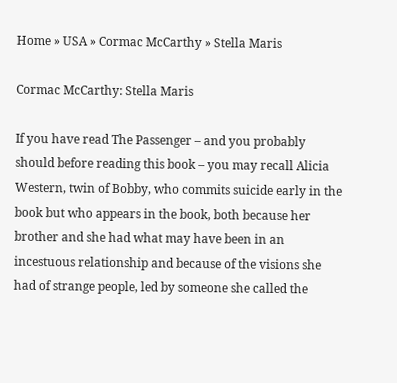Home » USA » Cormac McCarthy » Stella Maris

Cormac McCarthy: Stella Maris

If you have read The Passenger – and you probably should before reading this book – you may recall Alicia Western, twin of Bobby, who commits suicide early in the book but who appears in the book, both because her brother and she had what may have been in an incestuous relationship and because of the visions she had of strange people, led by someone she called the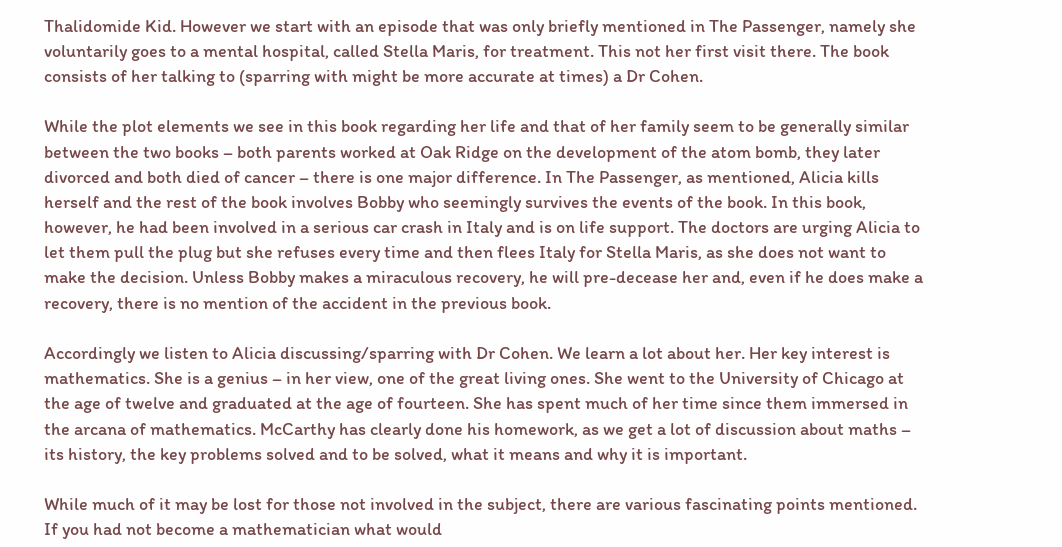Thalidomide Kid. However we start with an episode that was only briefly mentioned in The Passenger, namely she voluntarily goes to a mental hospital, called Stella Maris, for treatment. This not her first visit there. The book consists of her talking to (sparring with might be more accurate at times) a Dr Cohen.

While the plot elements we see in this book regarding her life and that of her family seem to be generally similar between the two books – both parents worked at Oak Ridge on the development of the atom bomb, they later divorced and both died of cancer – there is one major difference. In The Passenger, as mentioned, Alicia kills herself and the rest of the book involves Bobby who seemingly survives the events of the book. In this book, however, he had been involved in a serious car crash in Italy and is on life support. The doctors are urging Alicia to let them pull the plug but she refuses every time and then flees Italy for Stella Maris, as she does not want to make the decision. Unless Bobby makes a miraculous recovery, he will pre-decease her and, even if he does make a recovery, there is no mention of the accident in the previous book.

Accordingly we listen to Alicia discussing/sparring with Dr Cohen. We learn a lot about her. Her key interest is mathematics. She is a genius – in her view, one of the great living ones. She went to the University of Chicago at the age of twelve and graduated at the age of fourteen. She has spent much of her time since them immersed in the arcana of mathematics. McCarthy has clearly done his homework, as we get a lot of discussion about maths – its history, the key problems solved and to be solved, what it means and why it is important.

While much of it may be lost for those not involved in the subject, there are various fascinating points mentioned. If you had not become a mathematician what would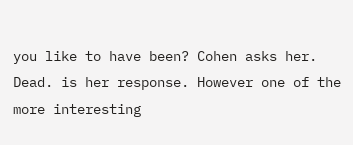you like to have been? Cohen asks her. Dead. is her response. However one of the more interesting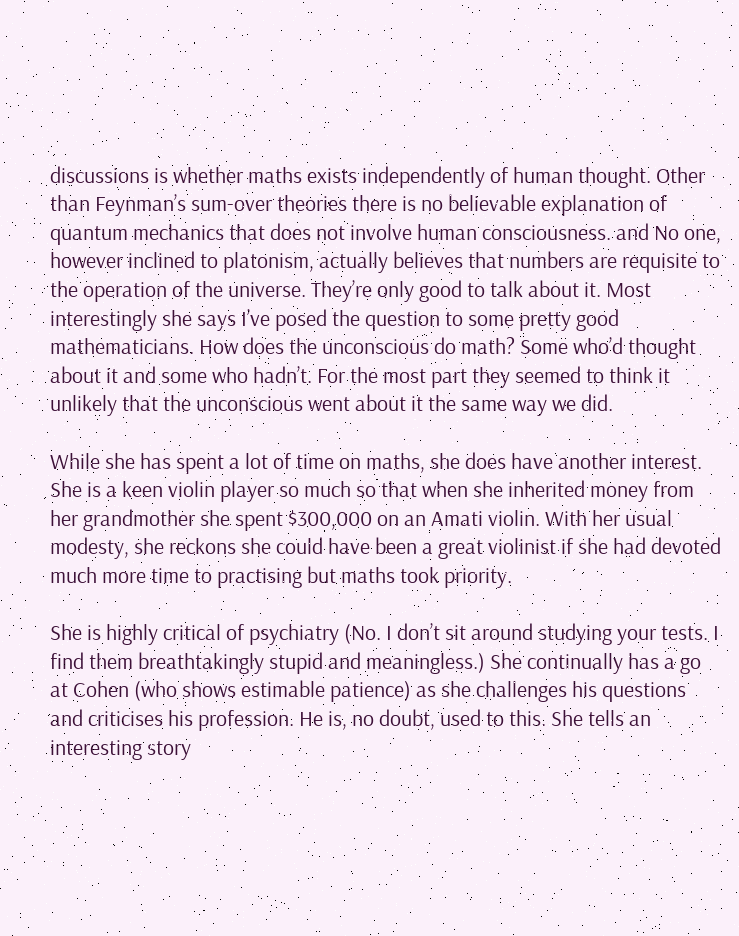discussions is whether maths exists independently of human thought. Other than Feynman’s sum-over theories there is no believable explanation of quantum mechanics that does not involve human consciousness. and No one, however inclined to platonism, actually believes that numbers are requisite to the operation of the universe. They’re only good to talk about it. Most interestingly she says I’ve posed the question to some pretty good mathematicians. How does the unconscious do math? Some who’d thought about it and some who hadn’t. For the most part they seemed to think it unlikely that the unconscious went about it the same way we did.

While she has spent a lot of time on maths, she does have another interest. She is a keen violin player so much so that when she inherited money from her grandmother she spent $300,000 on an Amati violin. With her usual modesty, she reckons she could have been a great violinist if she had devoted much more time to practising but maths took priority.

She is highly critical of psychiatry (No. I don’t sit around studying your tests. I find them breathtakingly stupid and meaningless.) She continually has a go at Cohen (who shows estimable patience) as she challenges his questions and criticises his profession. He is, no doubt, used to this. She tells an interesting story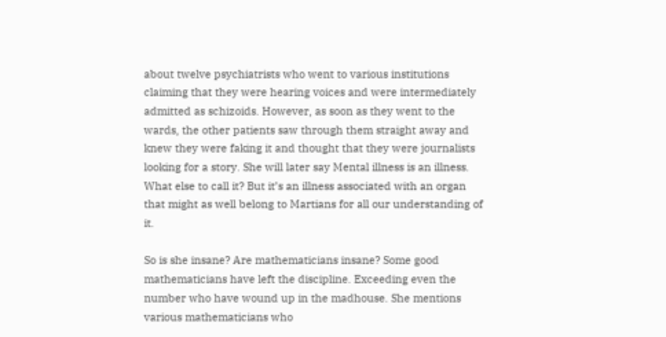about twelve psychiatrists who went to various institutions claiming that they were hearing voices and were intermediately admitted as schizoids. However, as soon as they went to the wards, the other patients saw through them straight away and knew they were faking it and thought that they were journalists looking for a story. She will later say Mental illness is an illness. What else to call it? But it’s an illness associated with an organ that might as well belong to Martians for all our understanding of it.

So is she insane? Are mathematicians insane? Some good mathematicians have left the discipline. Exceeding even the number who have wound up in the madhouse. She mentions various mathematicians who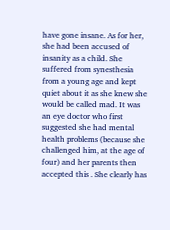have gone insane. As for her, she had been accused of insanity as a child. She suffered from synesthesia from a young age and kept quiet about it as she knew she would be called mad. It was an eye doctor who first suggested she had mental health problems (because she challenged him, at the age of four) and her parents then accepted this . She clearly has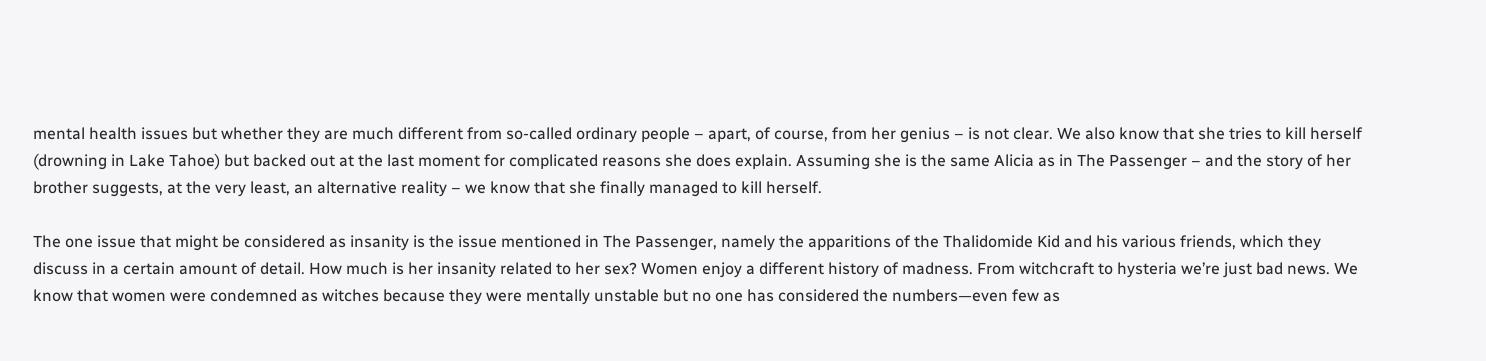mental health issues but whether they are much different from so-called ordinary people – apart, of course, from her genius – is not clear. We also know that she tries to kill herself (drowning in Lake Tahoe) but backed out at the last moment for complicated reasons she does explain. Assuming she is the same Alicia as in The Passenger – and the story of her brother suggests, at the very least, an alternative reality – we know that she finally managed to kill herself.

The one issue that might be considered as insanity is the issue mentioned in The Passenger, namely the apparitions of the Thalidomide Kid and his various friends, which they discuss in a certain amount of detail. How much is her insanity related to her sex? Women enjoy a different history of madness. From witchcraft to hysteria we’re just bad news. We know that women were condemned as witches because they were mentally unstable but no one has considered the numbers—even few as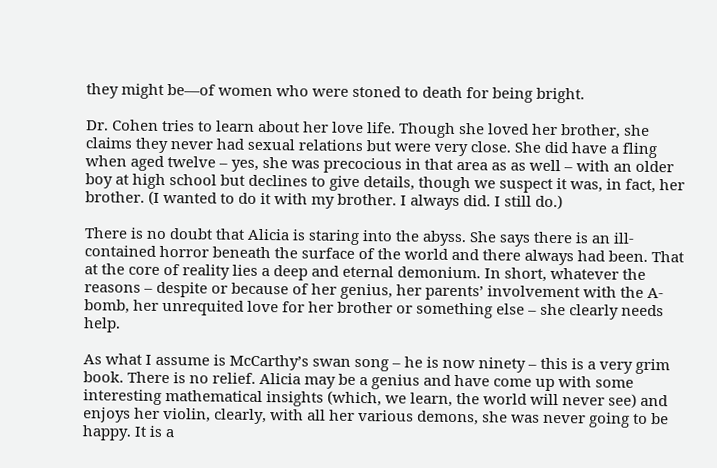they might be—of women who were stoned to death for being bright.

Dr. Cohen tries to learn about her love life. Though she loved her brother, she claims they never had sexual relations but were very close. She did have a fling when aged twelve – yes, she was precocious in that area as as well – with an older boy at high school but declines to give details, though we suspect it was, in fact, her brother. (I wanted to do it with my brother. I always did. I still do.)

There is no doubt that Alicia is staring into the abyss. She says there is an ill-contained horror beneath the surface of the world and there always had been. That at the core of reality lies a deep and eternal demonium. In short, whatever the reasons – despite or because of her genius, her parents’ involvement with the A-bomb, her unrequited love for her brother or something else – she clearly needs help.

As what I assume is McCarthy’s swan song – he is now ninety – this is a very grim book. There is no relief. Alicia may be a genius and have come up with some interesting mathematical insights (which, we learn, the world will never see) and enjoys her violin, clearly, with all her various demons, she was never going to be happy. It is a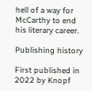hell of a way for McCarthy to end his literary career.

Publishing history

First published in 2022 by Knopf